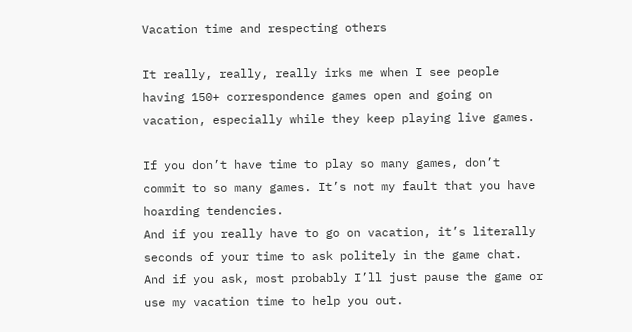Vacation time and respecting others

It really, really, really irks me when I see people having 150+ correspondence games open and going on vacation, especially while they keep playing live games.

If you don’t have time to play so many games, don’t commit to so many games. It’s not my fault that you have hoarding tendencies.
And if you really have to go on vacation, it’s literally seconds of your time to ask politely in the game chat. And if you ask, most probably I’ll just pause the game or use my vacation time to help you out.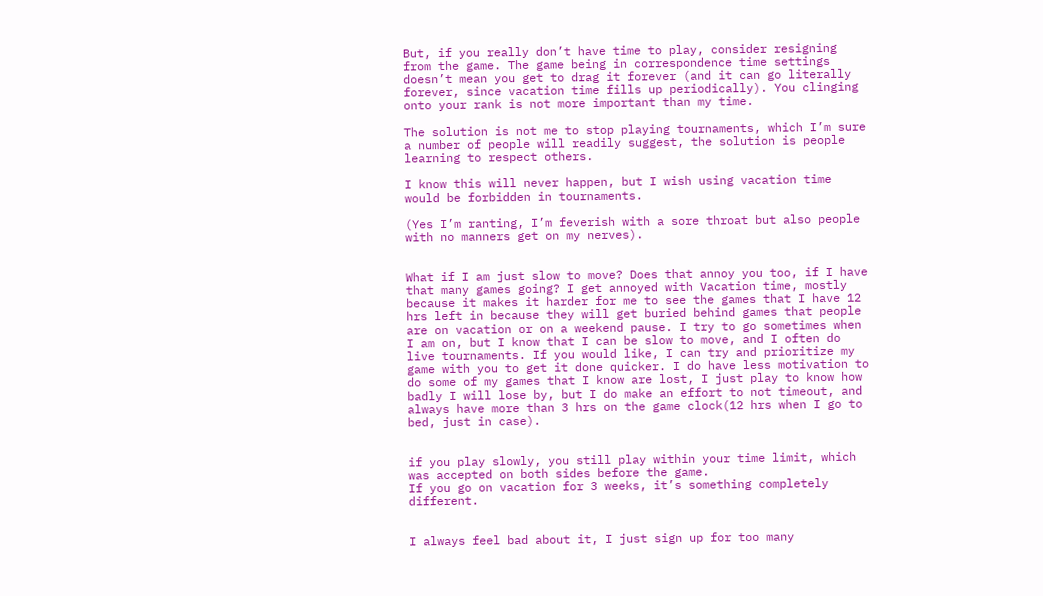But, if you really don’t have time to play, consider resigning from the game. The game being in correspondence time settings doesn’t mean you get to drag it forever (and it can go literally forever, since vacation time fills up periodically). You clinging onto your rank is not more important than my time.

The solution is not me to stop playing tournaments, which I’m sure a number of people will readily suggest, the solution is people learning to respect others.

I know this will never happen, but I wish using vacation time would be forbidden in tournaments.

(Yes I’m ranting, I’m feverish with a sore throat but also people with no manners get on my nerves).


What if I am just slow to move? Does that annoy you too, if I have that many games going? I get annoyed with Vacation time, mostly because it makes it harder for me to see the games that I have 12 hrs left in because they will get buried behind games that people are on vacation or on a weekend pause. I try to go sometimes when I am on, but I know that I can be slow to move, and I often do live tournaments. If you would like, I can try and prioritize my game with you to get it done quicker. I do have less motivation to do some of my games that I know are lost, I just play to know how badly I will lose by, but I do make an effort to not timeout, and always have more than 3 hrs on the game clock(12 hrs when I go to bed, just in case).


if you play slowly, you still play within your time limit, which was accepted on both sides before the game.
If you go on vacation for 3 weeks, it’s something completely different.


I always feel bad about it, I just sign up for too many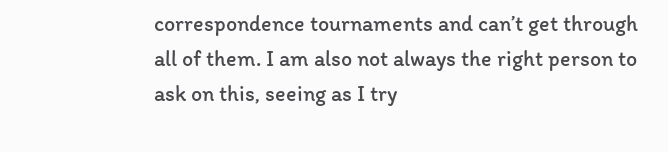correspondence tournaments and can’t get through all of them. I am also not always the right person to ask on this, seeing as I try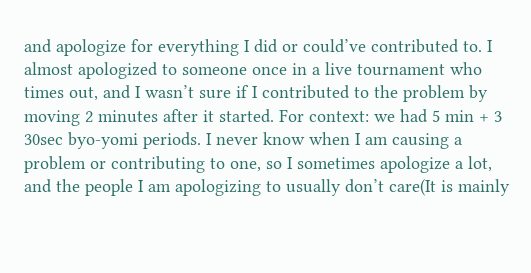and apologize for everything I did or could’ve contributed to. I almost apologized to someone once in a live tournament who times out, and I wasn’t sure if I contributed to the problem by moving 2 minutes after it started. For context: we had 5 min + 3 30sec byo-yomi periods. I never know when I am causing a problem or contributing to one, so I sometimes apologize a lot, and the people I am apologizing to usually don’t care(It is mainly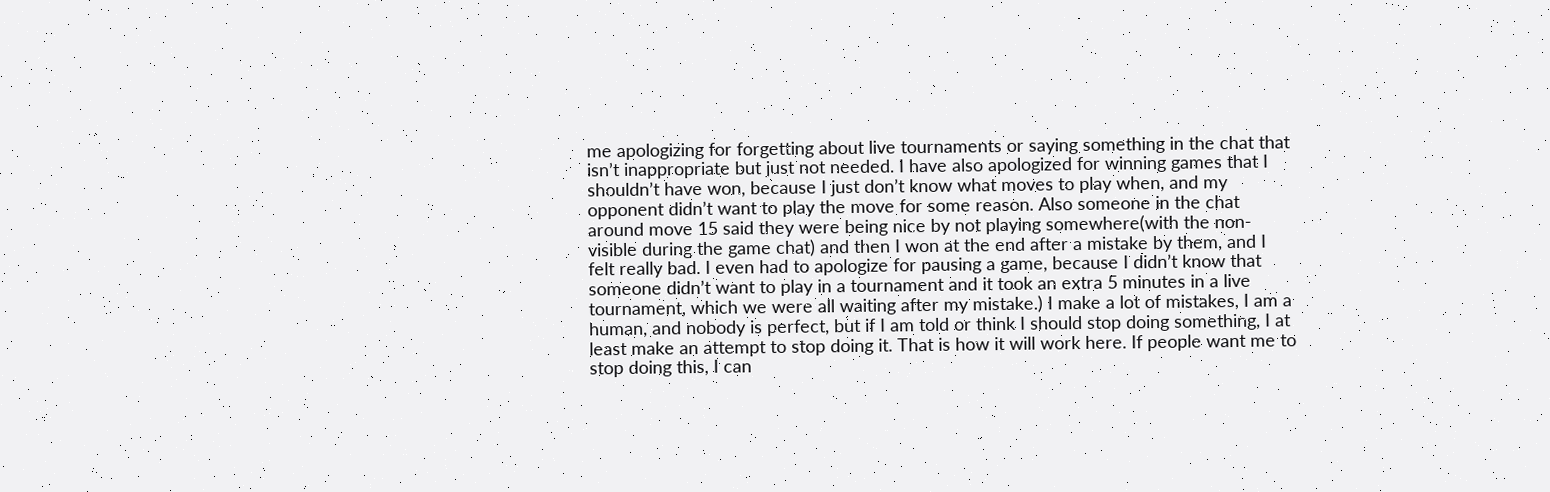me apologizing for forgetting about live tournaments or saying something in the chat that isn’t inappropriate but just not needed. I have also apologized for winning games that I shouldn’t have won, because I just don’t know what moves to play when, and my opponent didn’t want to play the move for some reason. Also someone in the chat around move 15 said they were being nice by not playing somewhere(with the non-visible during the game chat) and then I won at the end after a mistake by them, and I felt really bad. I even had to apologize for pausing a game, because I didn’t know that someone didn’t want to play in a tournament and it took an extra 5 minutes in a live tournament, which we were all waiting after my mistake.) I make a lot of mistakes, I am a human, and nobody is perfect, but if I am told or think I should stop doing something, I at least make an attempt to stop doing it. That is how it will work here. If people want me to stop doing this, I can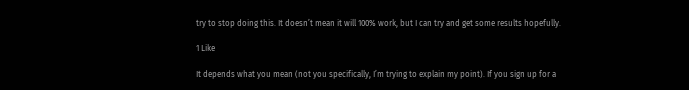try to stop doing this. It doesn’t mean it will 100% work, but I can try and get some results hopefully.

1 Like

It depends what you mean (not you specifically, I’m trying to explain my point). If you sign up for a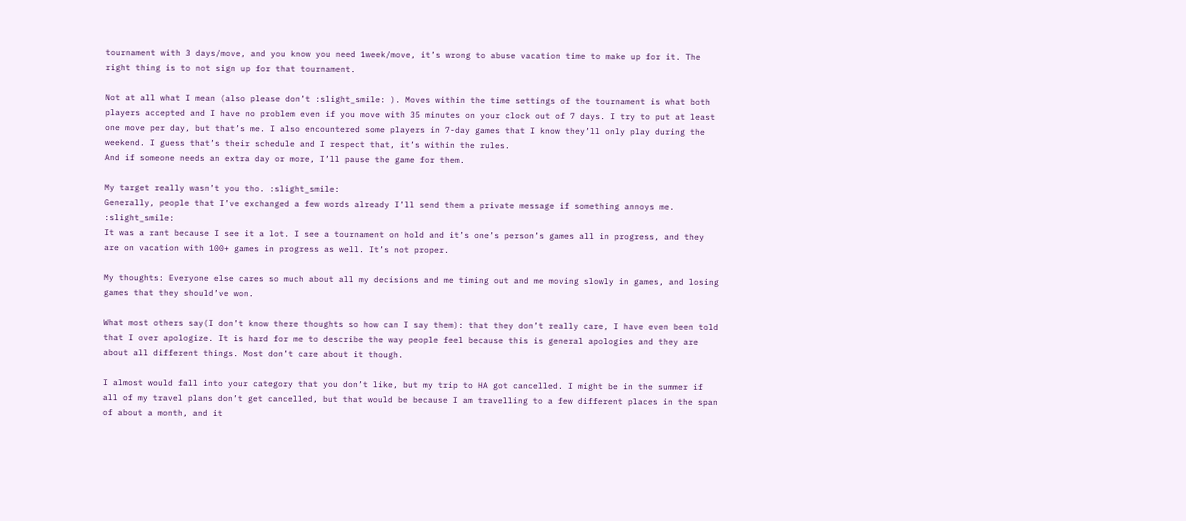tournament with 3 days/move, and you know you need 1week/move, it’s wrong to abuse vacation time to make up for it. The right thing is to not sign up for that tournament.

Not at all what I mean (also please don’t :slight_smile: ). Moves within the time settings of the tournament is what both players accepted and I have no problem even if you move with 35 minutes on your clock out of 7 days. I try to put at least one move per day, but that’s me. I also encountered some players in 7-day games that I know they’ll only play during the weekend. I guess that’s their schedule and I respect that, it’s within the rules.
And if someone needs an extra day or more, I’ll pause the game for them.

My target really wasn’t you tho. :slight_smile:
Generally, people that I’ve exchanged a few words already I’ll send them a private message if something annoys me. :slight_smile:
It was a rant because I see it a lot. I see a tournament on hold and it’s one’s person’s games all in progress, and they are on vacation with 100+ games in progress as well. It’s not proper.

My thoughts: Everyone else cares so much about all my decisions and me timing out and me moving slowly in games, and losing games that they should’ve won.

What most others say(I don’t know there thoughts so how can I say them): that they don’t really care, I have even been told that I over apologize. It is hard for me to describe the way people feel because this is general apologies and they are about all different things. Most don’t care about it though.

I almost would fall into your category that you don’t like, but my trip to HA got cancelled. I might be in the summer if all of my travel plans don’t get cancelled, but that would be because I am travelling to a few different places in the span of about a month, and it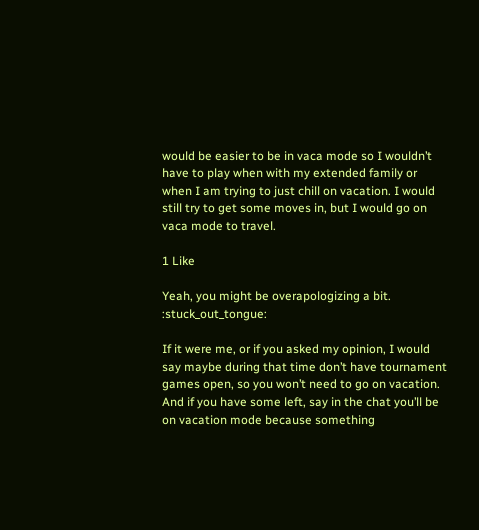would be easier to be in vaca mode so I wouldn’t have to play when with my extended family or when I am trying to just chill on vacation. I would still try to get some moves in, but I would go on vaca mode to travel.

1 Like

Yeah, you might be overapologizing a bit. :stuck_out_tongue:

If it were me, or if you asked my opinion, I would say maybe during that time don’t have tournament games open, so you won’t need to go on vacation. And if you have some left, say in the chat you’ll be on vacation mode because something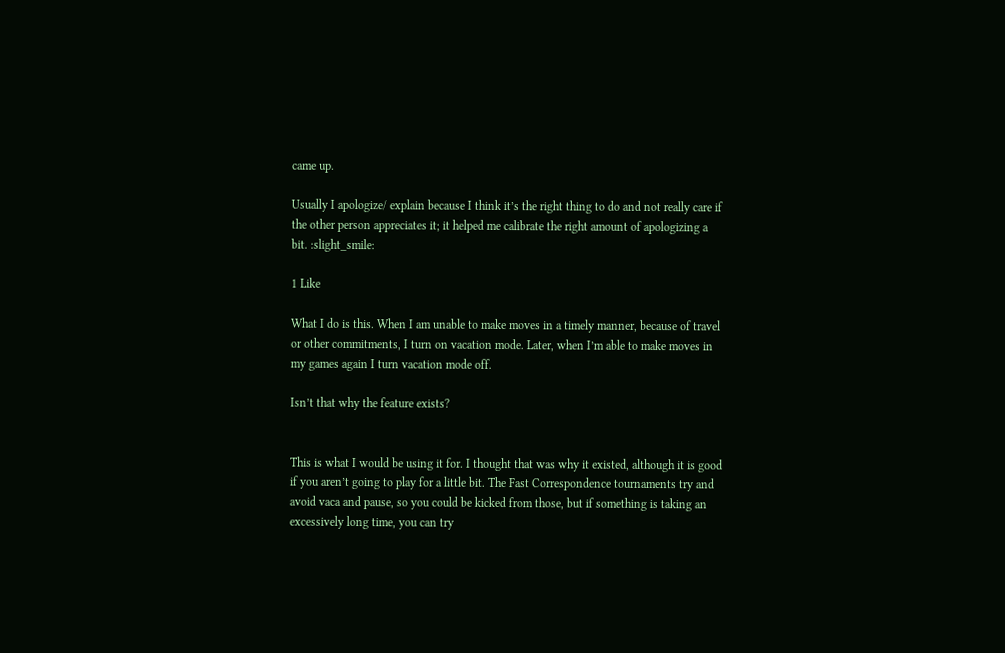came up.

Usually I apologize/ explain because I think it’s the right thing to do and not really care if the other person appreciates it; it helped me calibrate the right amount of apologizing a bit. :slight_smile:

1 Like

What I do is this. When I am unable to make moves in a timely manner, because of travel or other commitments, I turn on vacation mode. Later, when I’m able to make moves in my games again I turn vacation mode off.

Isn’t that why the feature exists?


This is what I would be using it for. I thought that was why it existed, although it is good if you aren’t going to play for a little bit. The Fast Correspondence tournaments try and avoid vaca and pause, so you could be kicked from those, but if something is taking an excessively long time, you can try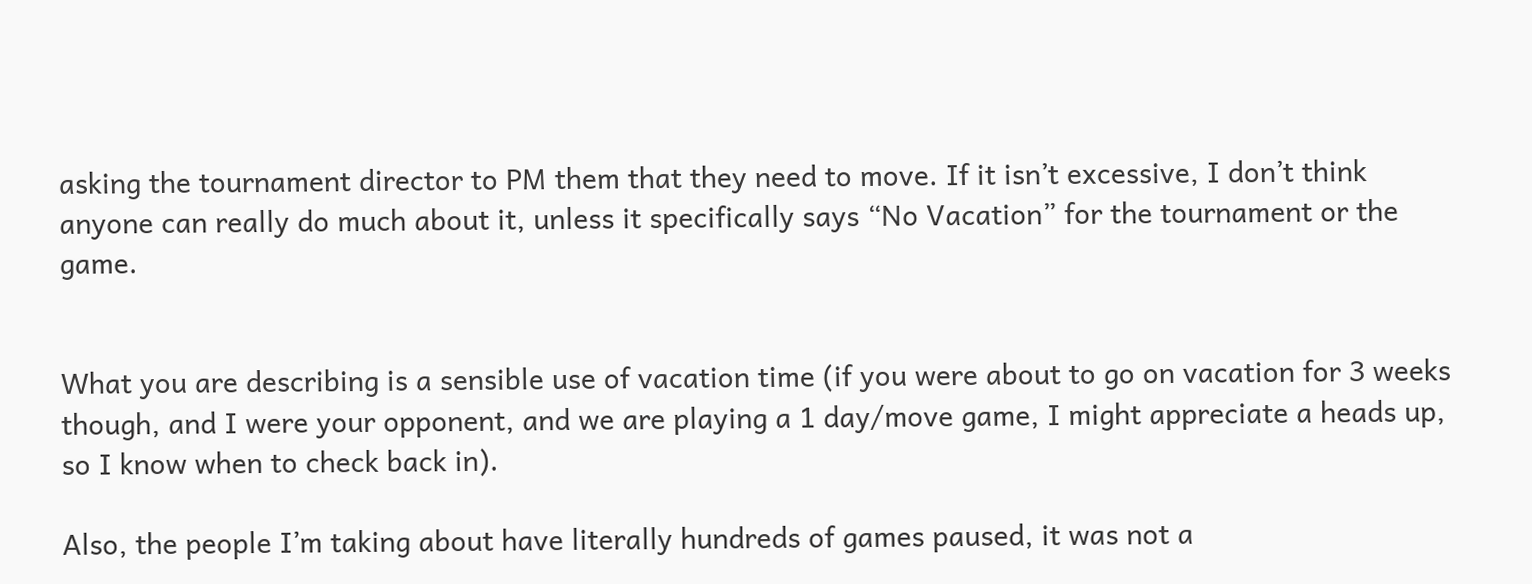asking the tournament director to PM them that they need to move. If it isn’t excessive, I don’t think anyone can really do much about it, unless it specifically says “No Vacation” for the tournament or the game.


What you are describing is a sensible use of vacation time (if you were about to go on vacation for 3 weeks though, and I were your opponent, and we are playing a 1 day/move game, I might appreciate a heads up, so I know when to check back in).

Also, the people I’m taking about have literally hundreds of games paused, it was not a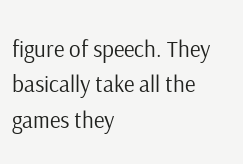figure of speech. They basically take all the games they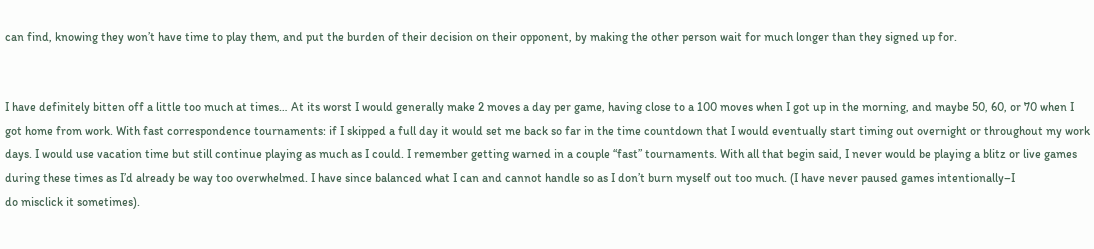can find, knowing they won’t have time to play them, and put the burden of their decision on their opponent, by making the other person wait for much longer than they signed up for.


I have definitely bitten off a little too much at times… At its worst I would generally make 2 moves a day per game, having close to a 100 moves when I got up in the morning, and maybe 50, 60, or 70 when I got home from work. With fast correspondence tournaments: if I skipped a full day it would set me back so far in the time countdown that I would eventually start timing out overnight or throughout my work days. I would use vacation time but still continue playing as much as I could. I remember getting warned in a couple “fast” tournaments. With all that begin said, I never would be playing a blitz or live games during these times as I’d already be way too overwhelmed. I have since balanced what I can and cannot handle so as I don’t burn myself out too much. (I have never paused games intentionally–I
do misclick it sometimes).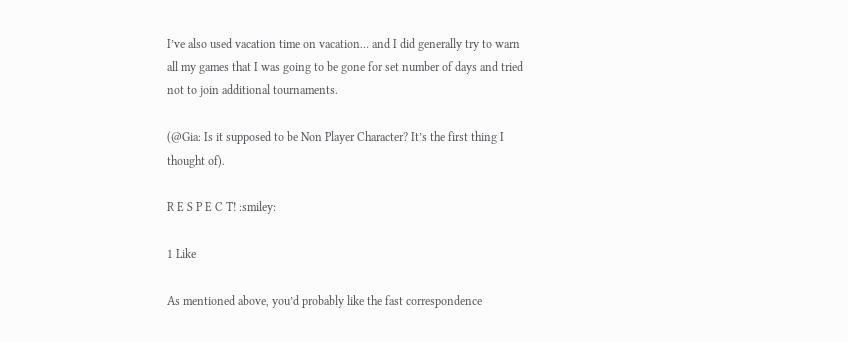I’ve also used vacation time on vacation… and I did generally try to warn all my games that I was going to be gone for set number of days and tried not to join additional tournaments.

(@Gia: Is it supposed to be Non Player Character? It’s the first thing I thought of).

R E S P E C T! :smiley:

1 Like

As mentioned above, you’d probably like the fast correspondence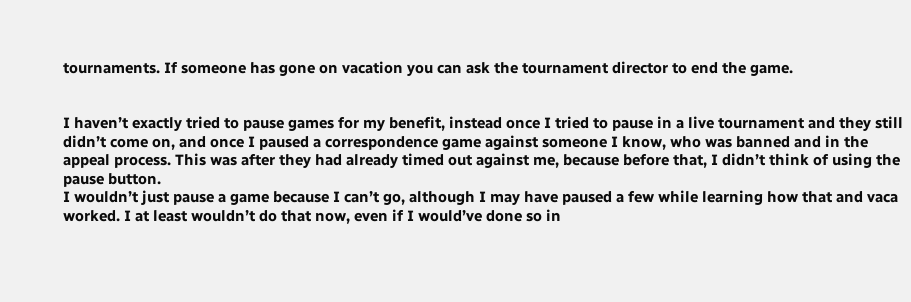tournaments. If someone has gone on vacation you can ask the tournament director to end the game.


I haven’t exactly tried to pause games for my benefit, instead once I tried to pause in a live tournament and they still didn’t come on, and once I paused a correspondence game against someone I know, who was banned and in the appeal process. This was after they had already timed out against me, because before that, I didn’t think of using the pause button.
I wouldn’t just pause a game because I can’t go, although I may have paused a few while learning how that and vaca worked. I at least wouldn’t do that now, even if I would’ve done so in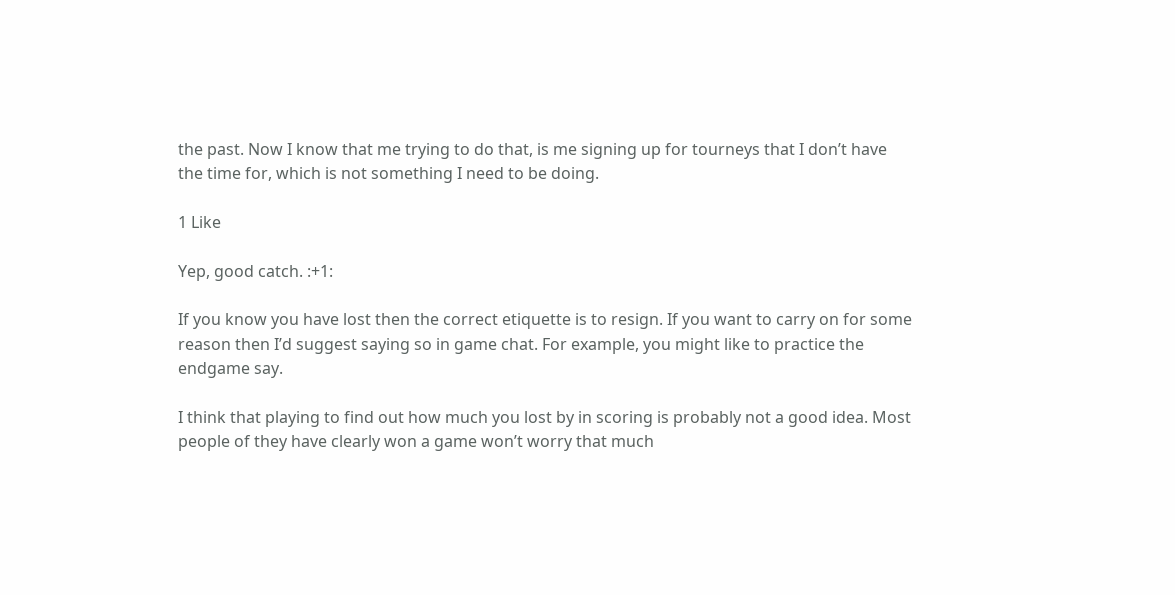the past. Now I know that me trying to do that, is me signing up for tourneys that I don’t have the time for, which is not something I need to be doing.

1 Like

Yep, good catch. :+1:

If you know you have lost then the correct etiquette is to resign. If you want to carry on for some reason then I’d suggest saying so in game chat. For example, you might like to practice the endgame say.

I think that playing to find out how much you lost by in scoring is probably not a good idea. Most people of they have clearly won a game won’t worry that much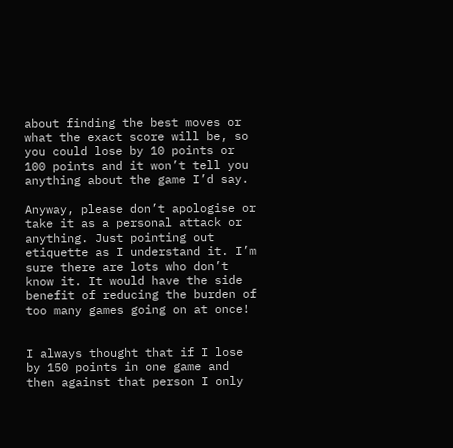about finding the best moves or what the exact score will be, so you could lose by 10 points or 100 points and it won’t tell you anything about the game I’d say.

Anyway, please don’t apologise or take it as a personal attack or anything. Just pointing out etiquette as I understand it. I’m sure there are lots who don’t know it. It would have the side benefit of reducing the burden of too many games going on at once!


I always thought that if I lose by 150 points in one game and then against that person I only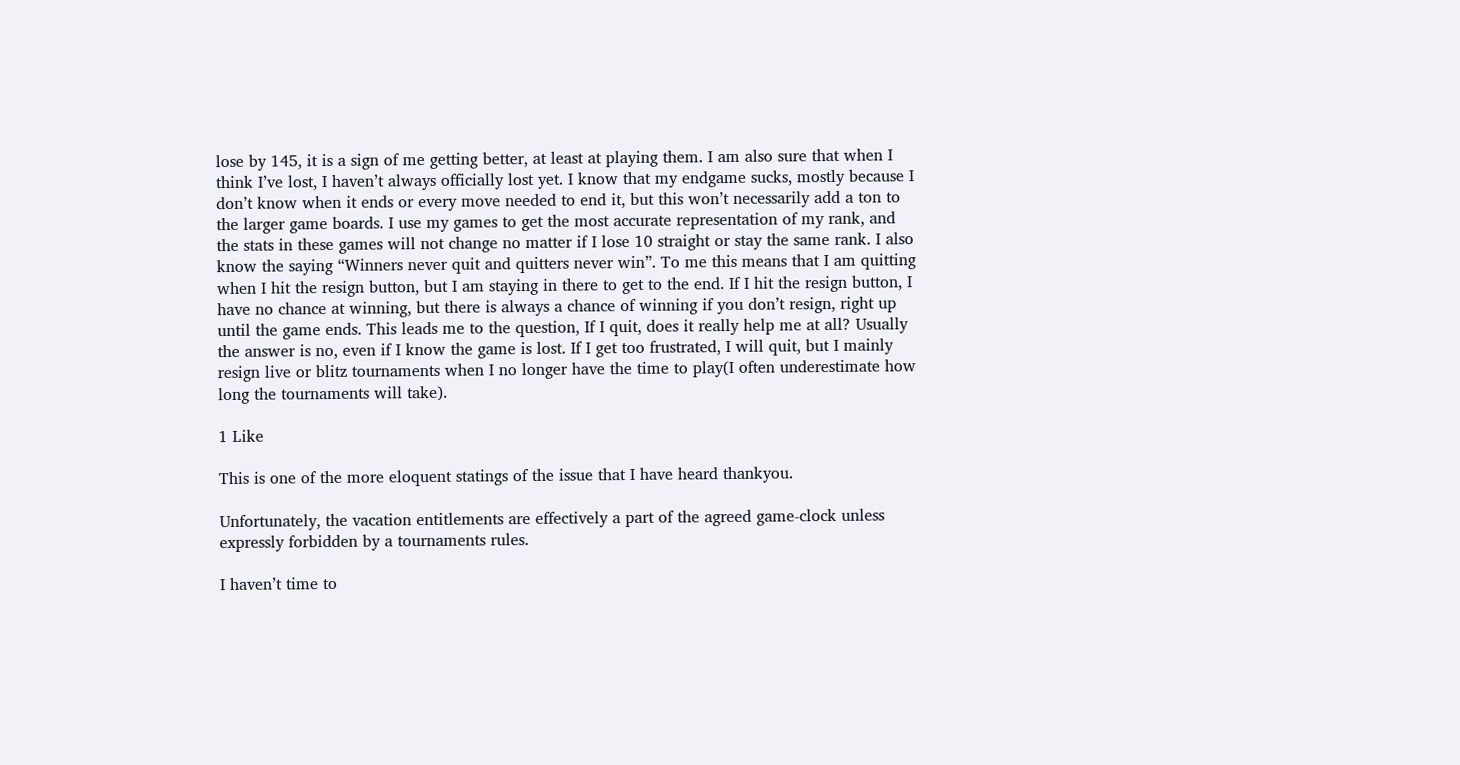lose by 145, it is a sign of me getting better, at least at playing them. I am also sure that when I think I’ve lost, I haven’t always officially lost yet. I know that my endgame sucks, mostly because I don’t know when it ends or every move needed to end it, but this won’t necessarily add a ton to the larger game boards. I use my games to get the most accurate representation of my rank, and the stats in these games will not change no matter if I lose 10 straight or stay the same rank. I also know the saying “Winners never quit and quitters never win”. To me this means that I am quitting when I hit the resign button, but I am staying in there to get to the end. If I hit the resign button, I have no chance at winning, but there is always a chance of winning if you don’t resign, right up until the game ends. This leads me to the question, If I quit, does it really help me at all? Usually the answer is no, even if I know the game is lost. If I get too frustrated, I will quit, but I mainly resign live or blitz tournaments when I no longer have the time to play(I often underestimate how long the tournaments will take).

1 Like

This is one of the more eloquent statings of the issue that I have heard thankyou.

Unfortunately, the vacation entitlements are effectively a part of the agreed game-clock unless expressly forbidden by a tournaments rules.

I haven’t time to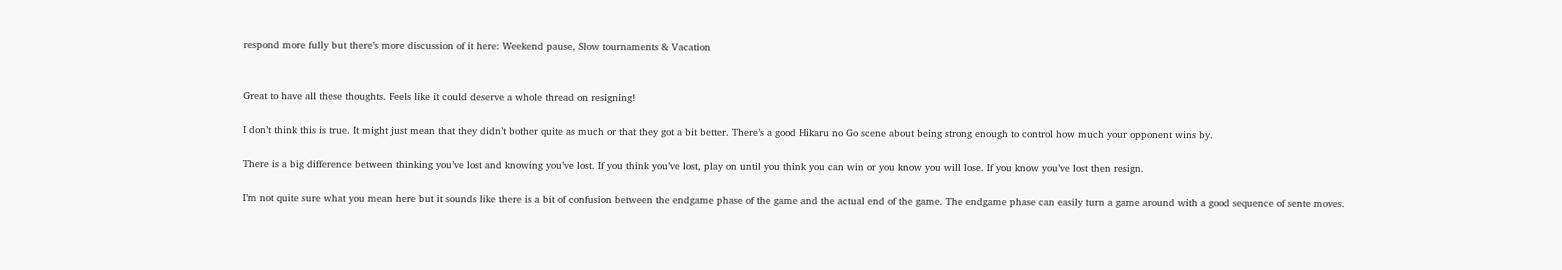respond more fully but there’s more discussion of it here: Weekend pause, Slow tournaments & Vacation


Great to have all these thoughts. Feels like it could deserve a whole thread on resigning!

I don’t think this is true. It might just mean that they didn’t bother quite as much or that they got a bit better. There’s a good Hikaru no Go scene about being strong enough to control how much your opponent wins by.

There is a big difference between thinking you’ve lost and knowing you’ve lost. If you think you’ve lost, play on until you think you can win or you know you will lose. If you know you’ve lost then resign.

I’m not quite sure what you mean here but it sounds like there is a bit of confusion between the endgame phase of the game and the actual end of the game. The endgame phase can easily turn a game around with a good sequence of sente moves.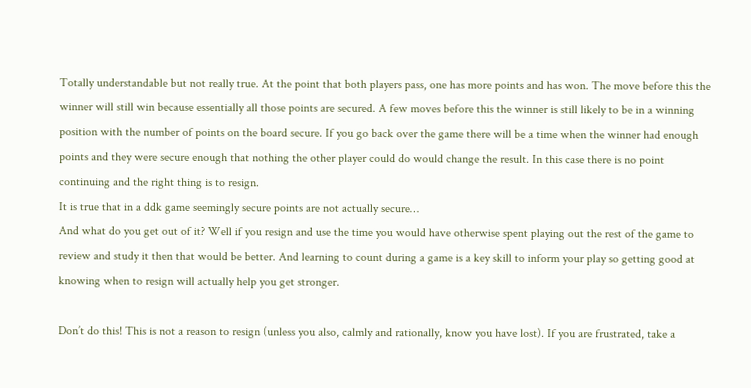Totally understandable but not really true. At the point that both players pass, one has more points and has won. The move before this the winner will still win because essentially all those points are secured. A few moves before this the winner is still likely to be in a winning position with the number of points on the board secure. If you go back over the game there will be a time when the winner had enough points and they were secure enough that nothing the other player could do would change the result. In this case there is no point continuing and the right thing is to resign.
It is true that in a ddk game seemingly secure points are not actually secure…
And what do you get out of it? Well if you resign and use the time you would have otherwise spent playing out the rest of the game to review and study it then that would be better. And learning to count during a game is a key skill to inform your play so getting good at knowing when to resign will actually help you get stronger.

Don’t do this! This is not a reason to resign (unless you also, calmly and rationally, know you have lost). If you are frustrated, take a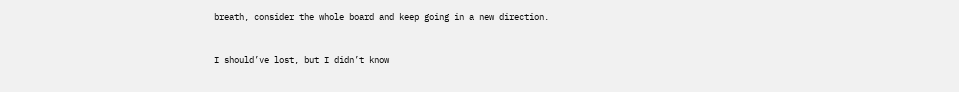breath, consider the whole board and keep going in a new direction.


I should’ve lost, but I didn’t know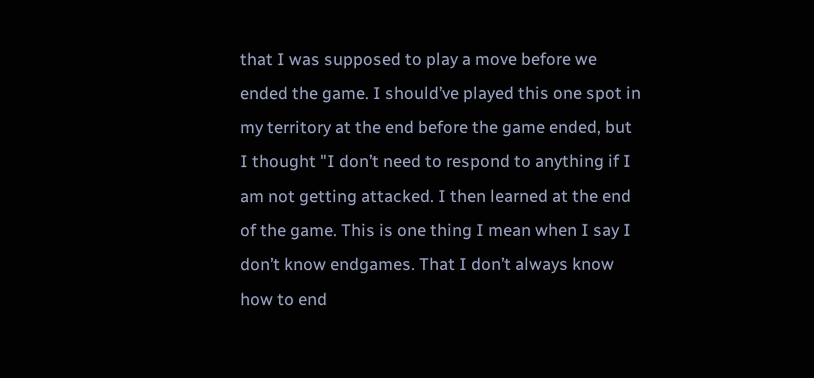that I was supposed to play a move before we ended the game. I should’ve played this one spot in my territory at the end before the game ended, but I thought "I don’t need to respond to anything if I am not getting attacked. I then learned at the end of the game. This is one thing I mean when I say I don’t know endgames. That I don’t always know how to end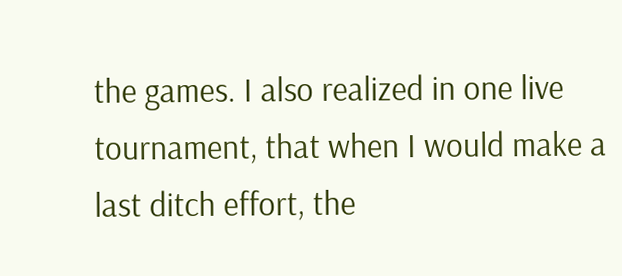the games. I also realized in one live tournament, that when I would make a last ditch effort, the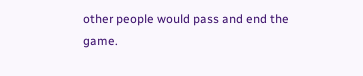other people would pass and end the game.